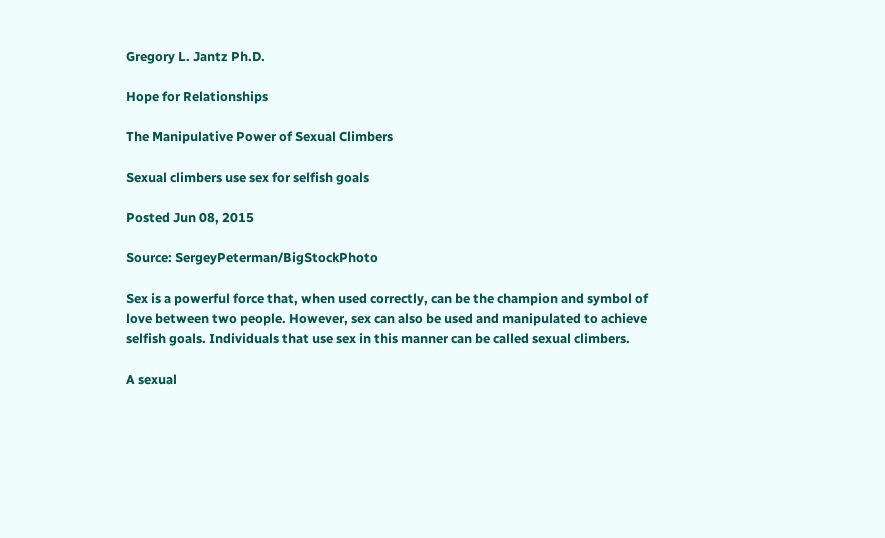Gregory L. Jantz Ph.D.

Hope for Relationships

The Manipulative Power of Sexual Climbers

Sexual climbers use sex for selfish goals

Posted Jun 08, 2015

Source: SergeyPeterman/BigStockPhoto

Sex is a powerful force that, when used correctly, can be the champion and symbol of love between two people. However, sex can also be used and manipulated to achieve selfish goals. Individuals that use sex in this manner can be called sexual climbers.

A sexual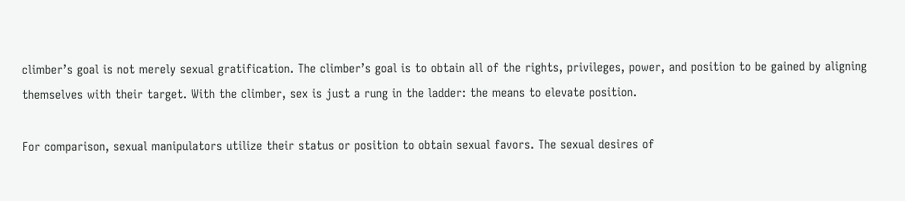climber’s goal is not merely sexual gratification. The climber’s goal is to obtain all of the rights, privileges, power, and position to be gained by aligning themselves with their target. With the climber, sex is just a rung in the ladder: the means to elevate position.

For comparison, sexual manipulators utilize their status or position to obtain sexual favors. The sexual desires of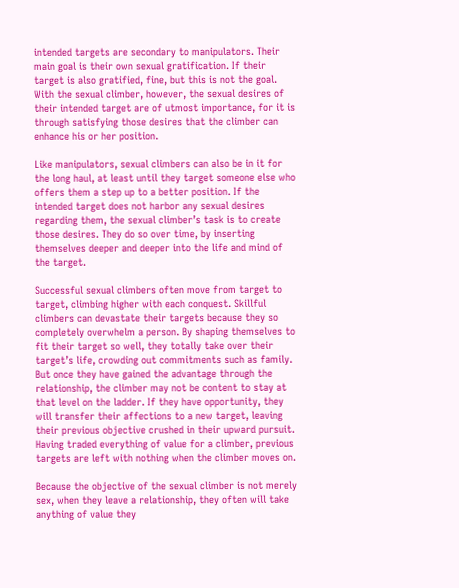intended targets are secondary to manipulators. Their main goal is their own sexual gratification. If their target is also gratified, fine, but this is not the goal. With the sexual climber, however, the sexual desires of their intended target are of utmost importance, for it is through satisfying those desires that the climber can enhance his or her position.

Like manipulators, sexual climbers can also be in it for the long haul, at least until they target someone else who offers them a step up to a better position. If the intended target does not harbor any sexual desires regarding them, the sexual climber’s task is to create those desires. They do so over time, by inserting themselves deeper and deeper into the life and mind of the target.

Successful sexual climbers often move from target to target, climbing higher with each conquest. Skillful climbers can devastate their targets because they so completely overwhelm a person. By shaping themselves to fit their target so well, they totally take over their target’s life, crowding out commitments such as family. But once they have gained the advantage through the relationship, the climber may not be content to stay at that level on the ladder. If they have opportunity, they will transfer their affections to a new target, leaving their previous objective crushed in their upward pursuit. Having traded everything of value for a climber, previous targets are left with nothing when the climber moves on.

Because the objective of the sexual climber is not merely sex, when they leave a relationship, they often will take anything of value they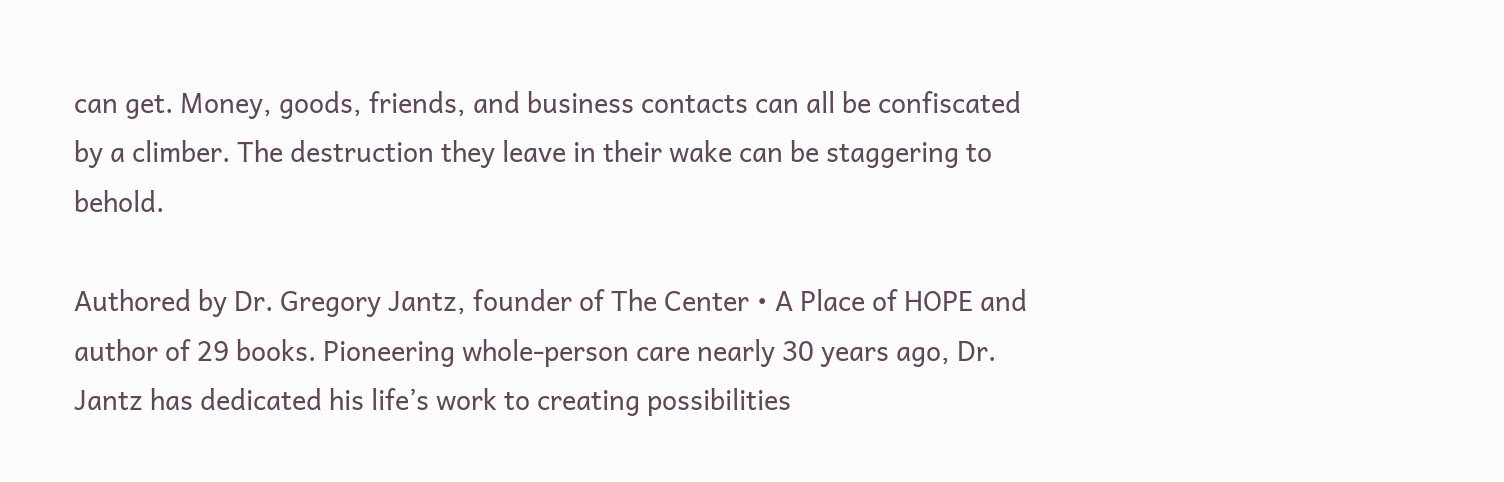can get. Money, goods, friends, and business contacts can all be confiscated by a climber. The destruction they leave in their wake can be staggering to behold.

Authored by Dr. Gregory Jantz, founder of The Center • A Place of HOPE and author of 29 books. Pioneering whole-person care nearly 30 years ago, Dr. Jantz has dedicated his life’s work to creating possibilities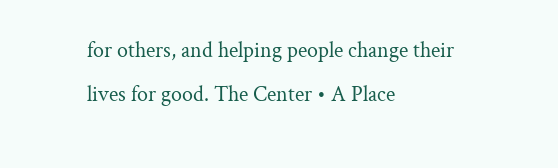for others, and helping people change their lives for good. The Center • A Place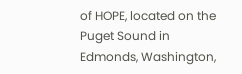of HOPE, located on the Puget Sound in Edmonds, Washington,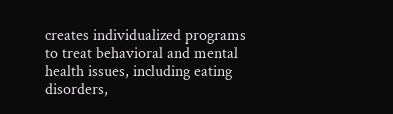creates individualized programs to treat behavioral and mental health issues, including eating disorders,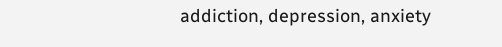addiction, depression, anxiety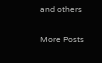and others

More Posts